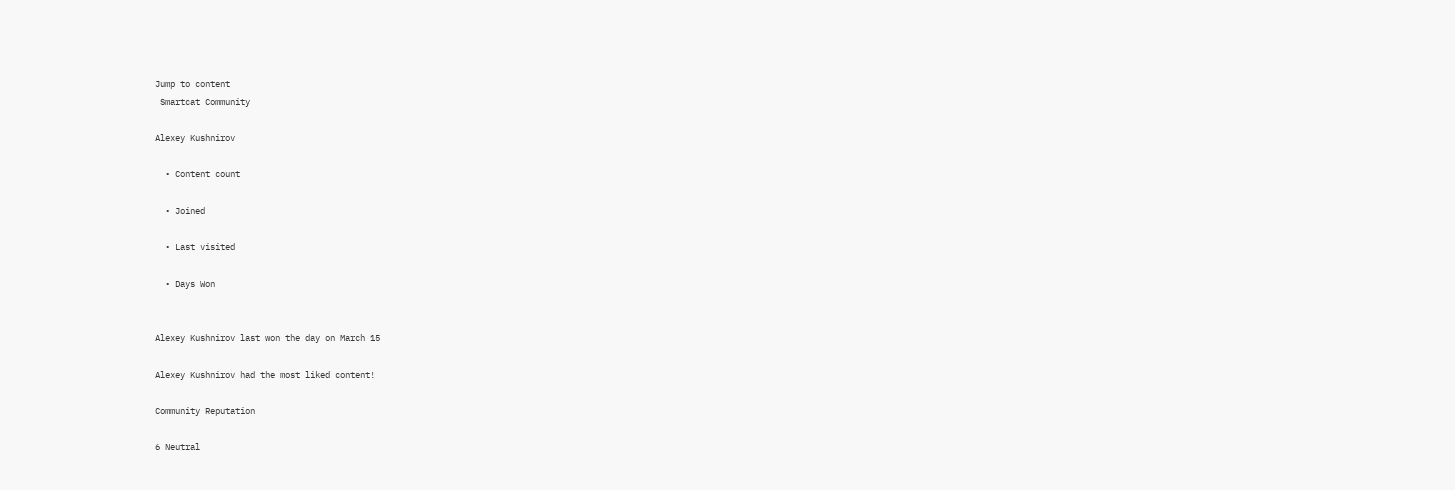Jump to content
 Smartcat Community

Alexey Kushnirov

  • Content count

  • Joined

  • Last visited

  • Days Won


Alexey Kushnirov last won the day on March 15

Alexey Kushnirov had the most liked content!

Community Reputation

6 Neutral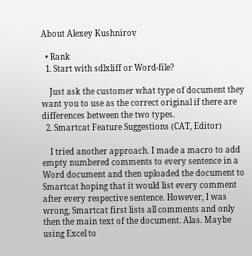About Alexey Kushnirov

  • Rank
  1. Start with sdlxliff or Word-file?

    Just ask the customer what type of document they want you to use as the correct original if there are differences between the two types.
  2. Smartcat Feature Suggestions (CAT, Editor)

    I tried another approach. I made a macro to add empty numbered comments to every sentence in a Word document and then uploaded the document to Smartcat hoping that it would list every comment after every respective sentence. However, I was wrong, Smartcat first lists all comments and only then the main text of the document. Alas. Maybe using Excel to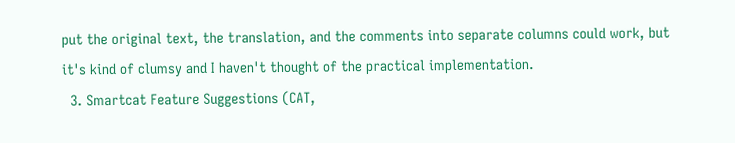put the original text, the translation, and the comments into separate columns could work, but it's kind of clumsy and I haven't thought of the practical implementation.
  3. Smartcat Feature Suggestions (CAT,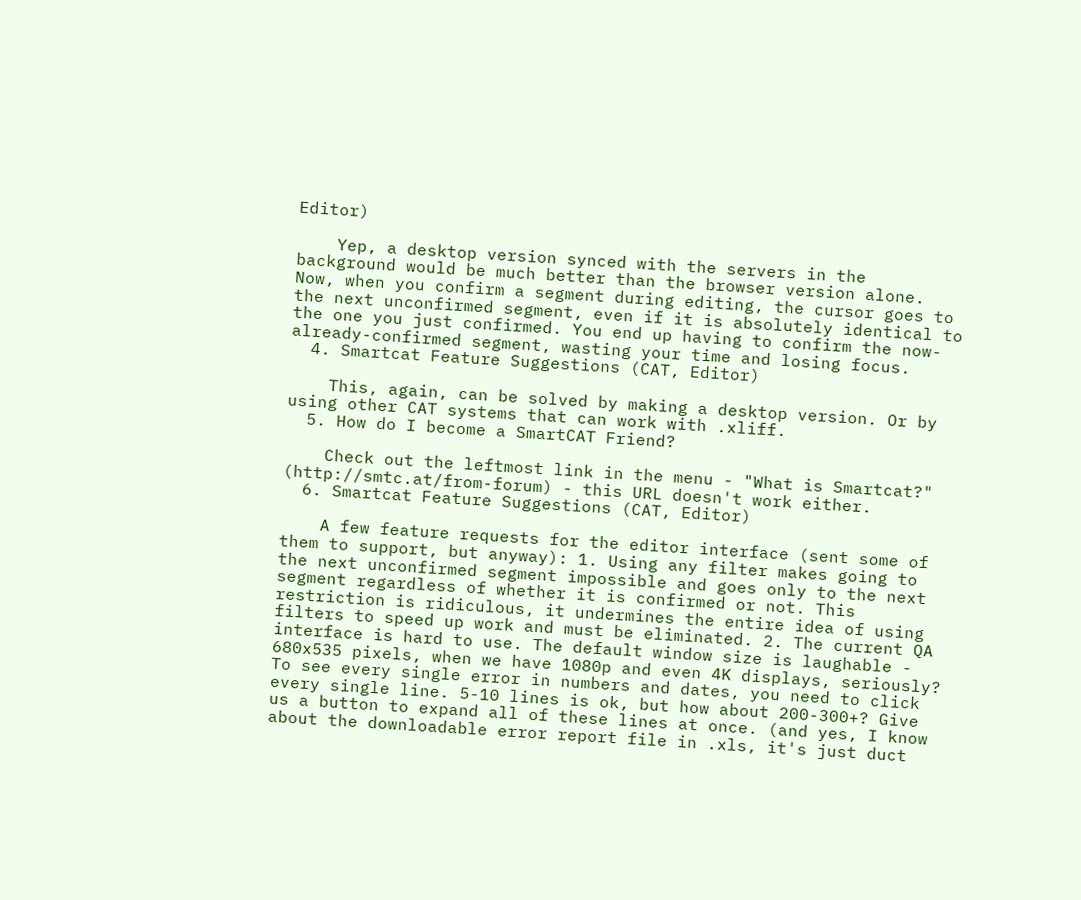Editor)

    Yep, a desktop version synced with the servers in the background would be much better than the browser version alone. Now, when you confirm a segment during editing, the cursor goes to the next unconfirmed segment, even if it is absolutely identical to the one you just confirmed. You end up having to confirm the now-already-confirmed segment, wasting your time and losing focus.
  4. Smartcat Feature Suggestions (CAT, Editor)

    This, again, can be solved by making a desktop version. Or by using other CAT systems that can work with .xliff.
  5. How do I become a SmartCAT Friend?

    Check out the leftmost link in the menu - "What is Smartcat?" (http://smtc.at/from-forum) - this URL doesn't work either.
  6. Smartcat Feature Suggestions (CAT, Editor)

    A few feature requests for the editor interface (sent some of them to support, but anyway): 1. Using any filter makes going to the next unconfirmed segment impossible and goes only to the next segment regardless of whether it is confirmed or not. This restriction is ridiculous, it undermines the entire idea of using filters to speed up work and must be eliminated. 2. The current QA interface is hard to use. The default window size is laughable - 680x535 pixels, when we have 1080p and even 4K displays, seriously? To see every single error in numbers and dates, you need to click every single line. 5-10 lines is ok, but how about 200-300+? Give us a button to expand all of these lines at once. (and yes, I know about the downloadable error report file in .xls, it's just duct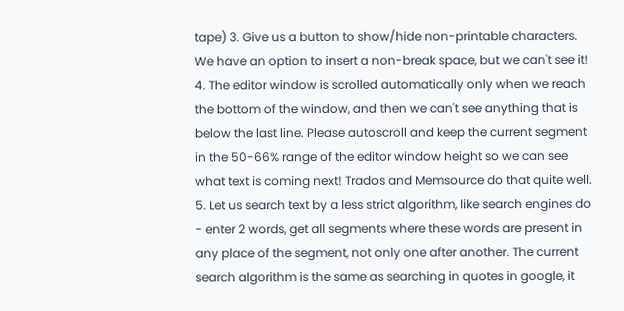tape) 3. Give us a button to show/hide non-printable characters. We have an option to insert a non-break space, but we can't see it! 4. The editor window is scrolled automatically only when we reach the bottom of the window, and then we can't see anything that is below the last line. Please autoscroll and keep the current segment in the 50-66% range of the editor window height so we can see what text is coming next! Trados and Memsource do that quite well. 5. Let us search text by a less strict algorithm, like search engines do - enter 2 words, get all segments where these words are present in any place of the segment, not only one after another. The current search algorithm is the same as searching in quotes in google, it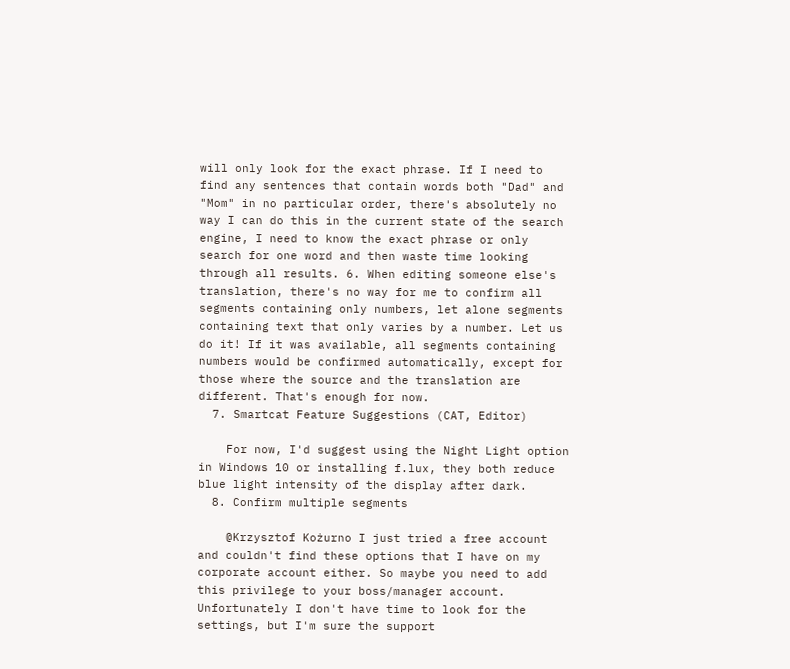will only look for the exact phrase. If I need to find any sentences that contain words both "Dad" and "Mom" in no particular order, there's absolutely no way I can do this in the current state of the search engine, I need to know the exact phrase or only search for one word and then waste time looking through all results. 6. When editing someone else's translation, there's no way for me to confirm all segments containing only numbers, let alone segments containing text that only varies by a number. Let us do it! If it was available, all segments containing numbers would be confirmed automatically, except for those where the source and the translation are different. That's enough for now.
  7. Smartcat Feature Suggestions (CAT, Editor)

    For now, I'd suggest using the Night Light option in Windows 10 or installing f.lux, they both reduce blue light intensity of the display after dark.
  8. Confirm multiple segments

    @Krzysztof Kożurno I just tried a free account and couldn't find these options that I have on my corporate account either. So maybe you need to add this privilege to your boss/manager account. Unfortunately I don't have time to look for the settings, but I'm sure the support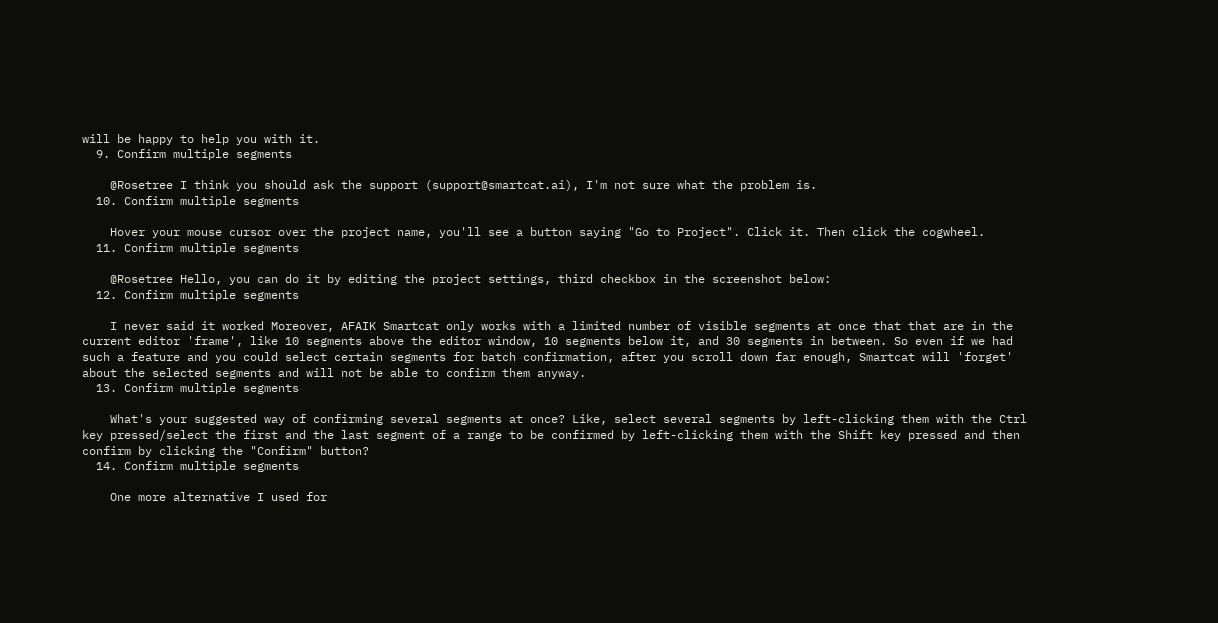will be happy to help you with it.
  9. Confirm multiple segments

    @Rosetree I think you should ask the support (support@smartcat.ai), I'm not sure what the problem is.
  10. Confirm multiple segments

    Hover your mouse cursor over the project name, you'll see a button saying "Go to Project". Click it. Then click the cogwheel.
  11. Confirm multiple segments

    @Rosetree Hello, you can do it by editing the project settings, third checkbox in the screenshot below:
  12. Confirm multiple segments

    I never said it worked Moreover, AFAIK Smartcat only works with a limited number of visible segments at once that that are in the current editor 'frame', like 10 segments above the editor window, 10 segments below it, and 30 segments in between. So even if we had such a feature and you could select certain segments for batch confirmation, after you scroll down far enough, Smartcat will 'forget' about the selected segments and will not be able to confirm them anyway.
  13. Confirm multiple segments

    What's your suggested way of confirming several segments at once? Like, select several segments by left-clicking them with the Ctrl key pressed/select the first and the last segment of a range to be confirmed by left-clicking them with the Shift key pressed and then confirm by clicking the "Confirm" button?
  14. Confirm multiple segments

    One more alternative I used for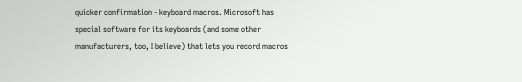quicker confirmation - keyboard macros. Microsoft has special software for its keyboards (and some other manufacturers, too, I believe) that lets you record macros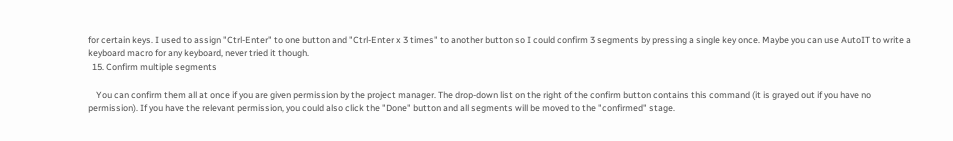for certain keys. I used to assign "Ctrl-Enter" to one button and "Ctrl-Enter x 3 times" to another button so I could confirm 3 segments by pressing a single key once. Maybe you can use AutoIT to write a keyboard macro for any keyboard, never tried it though.
  15. Confirm multiple segments

    You can confirm them all at once if you are given permission by the project manager. The drop-down list on the right of the confirm button contains this command (it is grayed out if you have no permission). If you have the relevant permission, you could also click the "Done" button and all segments will be moved to the "confirmed" stage.